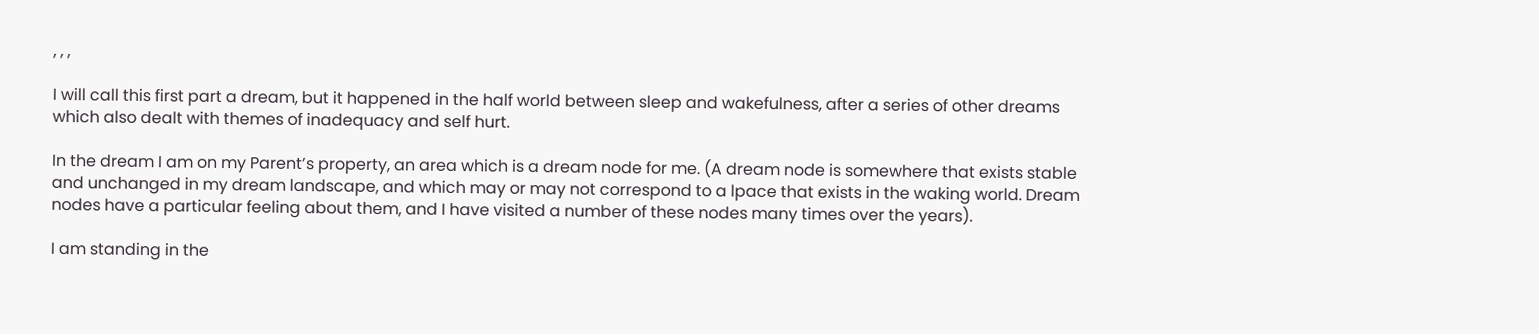, , ,

I will call this first part a dream, but it happened in the half world between sleep and wakefulness, after a series of other dreams which also dealt with themes of inadequacy and self hurt.

In the dream I am on my Parent’s property, an area which is a dream node for me. (A dream node is somewhere that exists stable and unchanged in my dream landscape, and which may or may not correspond to a lpace that exists in the waking world. Dream nodes have a particular feeling about them, and I have visited a number of these nodes many times over the years).

I am standing in the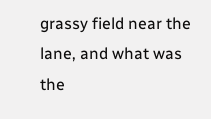grassy field near the lane, and what was the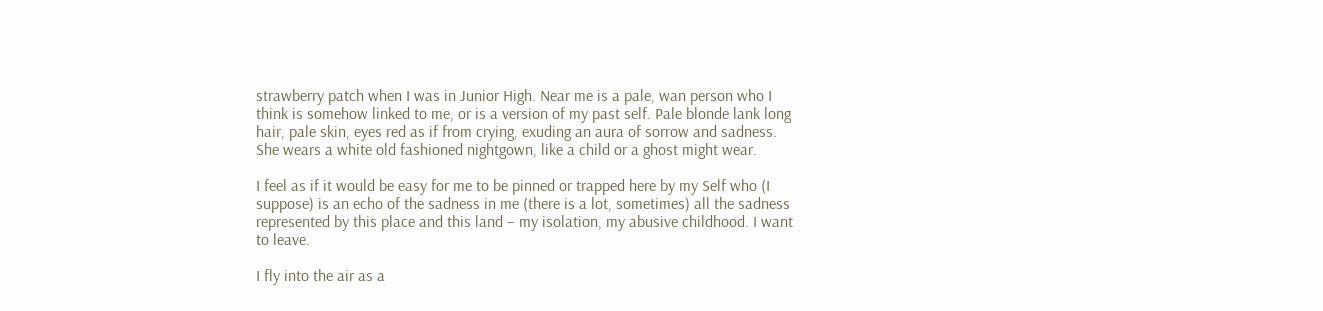strawberry patch when I was in Junior High. Near me is a pale, wan person who I think is somehow linked to me, or is a version of my past self. Pale blonde lank long hair, pale skin, eyes red as if from crying, exuding an aura of sorrow and sadness. She wears a white old fashioned nightgown, like a child or a ghost might wear.

I feel as if it would be easy for me to be pinned or trapped here by my Self who (I suppose) is an echo of the sadness in me (there is a lot, sometimes) all the sadness represented by this place and this land – my isolation, my abusive childhood. I want to leave.

I fly into the air as a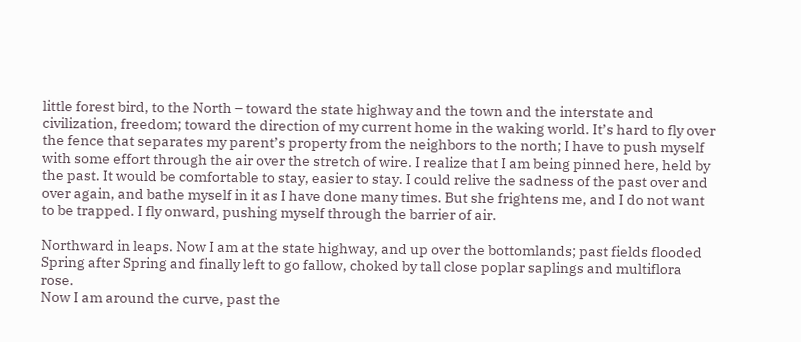little forest bird, to the North – toward the state highway and the town and the interstate and civilization, freedom; toward the direction of my current home in the waking world. It’s hard to fly over the fence that separates my parent’s property from the neighbors to the north; I have to push myself with some effort through the air over the stretch of wire. I realize that I am being pinned here, held by the past. It would be comfortable to stay, easier to stay. I could relive the sadness of the past over and over again, and bathe myself in it as I have done many times. But she frightens me, and I do not want to be trapped. I fly onward, pushing myself through the barrier of air.

Northward in leaps. Now I am at the state highway, and up over the bottomlands; past fields flooded Spring after Spring and finally left to go fallow, choked by tall close poplar saplings and multiflora rose.
Now I am around the curve, past the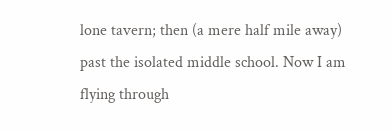lone tavern; then (a mere half mile away) past the isolated middle school. Now I am flying through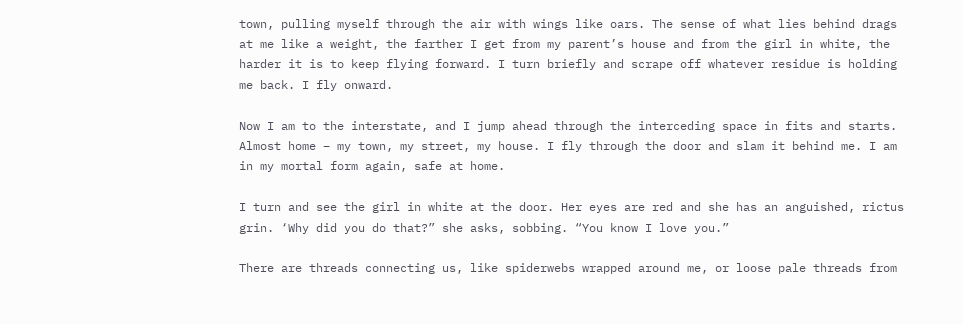town, pulling myself through the air with wings like oars. The sense of what lies behind drags at me like a weight, the farther I get from my parent’s house and from the girl in white, the harder it is to keep flying forward. I turn briefly and scrape off whatever residue is holding me back. I fly onward.

Now I am to the interstate, and I jump ahead through the interceding space in fits and starts. Almost home – my town, my street, my house. I fly through the door and slam it behind me. I am in my mortal form again, safe at home.

I turn and see the girl in white at the door. Her eyes are red and she has an anguished, rictus grin. ‘Why did you do that?” she asks, sobbing. “You know I love you.”

There are threads connecting us, like spiderwebs wrapped around me, or loose pale threads from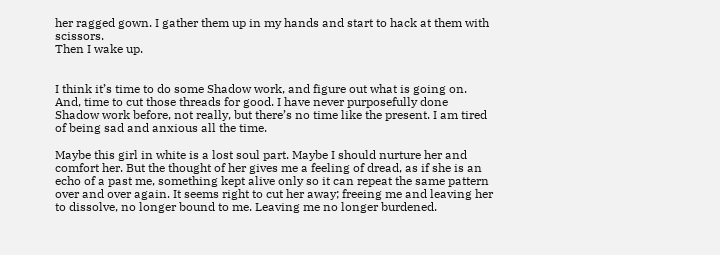her ragged gown. I gather them up in my hands and start to hack at them with scissors.
Then I wake up.


I think it’s time to do some Shadow work, and figure out what is going on. And, time to cut those threads for good. I have never purposefully done Shadow work before, not really, but there’s no time like the present. I am tired of being sad and anxious all the time.

Maybe this girl in white is a lost soul part. Maybe I should nurture her and comfort her. But the thought of her gives me a feeling of dread, as if she is an echo of a past me, something kept alive only so it can repeat the same pattern over and over again. It seems right to cut her away; freeing me and leaving her to dissolve, no longer bound to me. Leaving me no longer burdened.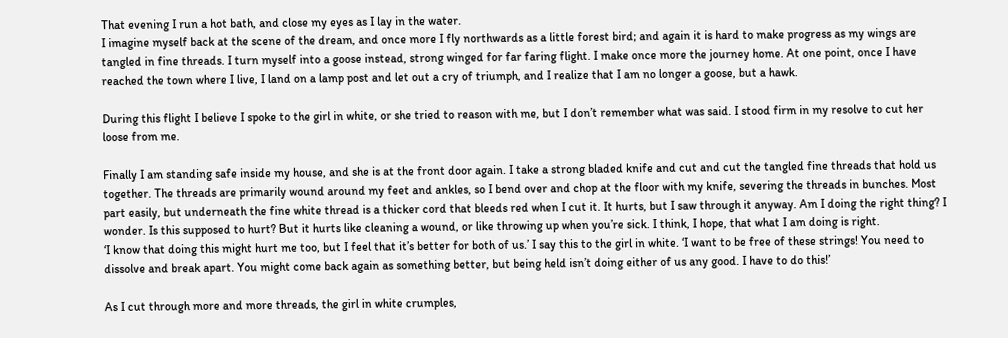That evening I run a hot bath, and close my eyes as I lay in the water.
I imagine myself back at the scene of the dream, and once more I fly northwards as a little forest bird; and again it is hard to make progress as my wings are tangled in fine threads. I turn myself into a goose instead, strong winged for far faring flight. I make once more the journey home. At one point, once I have reached the town where I live, I land on a lamp post and let out a cry of triumph, and I realize that I am no longer a goose, but a hawk.

During this flight I believe I spoke to the girl in white, or she tried to reason with me, but I don’t remember what was said. I stood firm in my resolve to cut her loose from me.

Finally I am standing safe inside my house, and she is at the front door again. I take a strong bladed knife and cut and cut the tangled fine threads that hold us together. The threads are primarily wound around my feet and ankles, so I bend over and chop at the floor with my knife, severing the threads in bunches. Most part easily, but underneath the fine white thread is a thicker cord that bleeds red when I cut it. It hurts, but I saw through it anyway. Am I doing the right thing? I wonder. Is this supposed to hurt? But it hurts like cleaning a wound, or like throwing up when you’re sick. I think, I hope, that what I am doing is right.
‘I know that doing this might hurt me too, but I feel that it’s better for both of us.’ I say this to the girl in white. ‘I want to be free of these strings! You need to dissolve and break apart. You might come back again as something better, but being held isn’t doing either of us any good. I have to do this!’

As I cut through more and more threads, the girl in white crumples,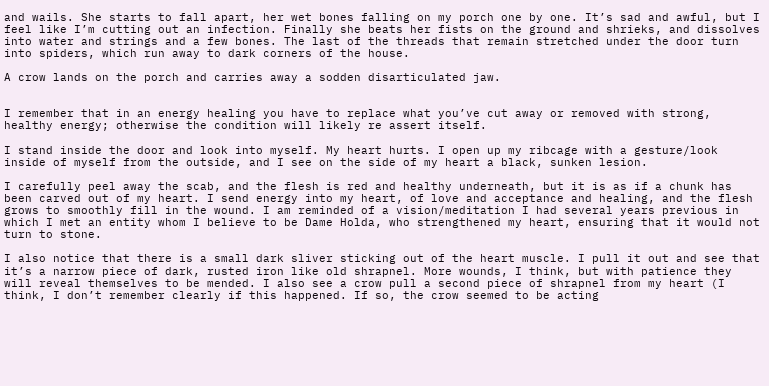and wails. She starts to fall apart, her wet bones falling on my porch one by one. It’s sad and awful, but I feel like I’m cutting out an infection. Finally she beats her fists on the ground and shrieks, and dissolves into water and strings and a few bones. The last of the threads that remain stretched under the door turn into spiders, which run away to dark corners of the house.

A crow lands on the porch and carries away a sodden disarticulated jaw.


I remember that in an energy healing you have to replace what you’ve cut away or removed with strong, healthy energy; otherwise the condition will likely re assert itself.

I stand inside the door and look into myself. My heart hurts. I open up my ribcage with a gesture/look inside of myself from the outside, and I see on the side of my heart a black, sunken lesion.

I carefully peel away the scab, and the flesh is red and healthy underneath, but it is as if a chunk has been carved out of my heart. I send energy into my heart, of love and acceptance and healing, and the flesh grows to smoothly fill in the wound. I am reminded of a vision/meditation I had several years previous in which I met an entity whom I believe to be Dame Holda, who strengthened my heart, ensuring that it would not turn to stone.

I also notice that there is a small dark sliver sticking out of the heart muscle. I pull it out and see that it’s a narrow piece of dark, rusted iron like old shrapnel. More wounds, I think, but with patience they will reveal themselves to be mended. I also see a crow pull a second piece of shrapnel from my heart (I think, I don’t remember clearly if this happened. If so, the crow seemed to be acting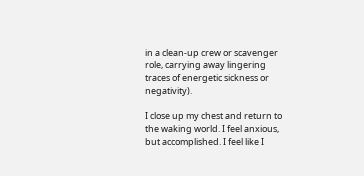in a clean-up crew or scavenger role, carrying away lingering traces of energetic sickness or negativity).

I close up my chest and return to the waking world. I feel anxious, but accomplished. I feel like I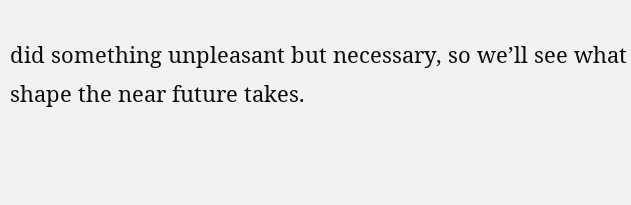did something unpleasant but necessary, so we’ll see what shape the near future takes.